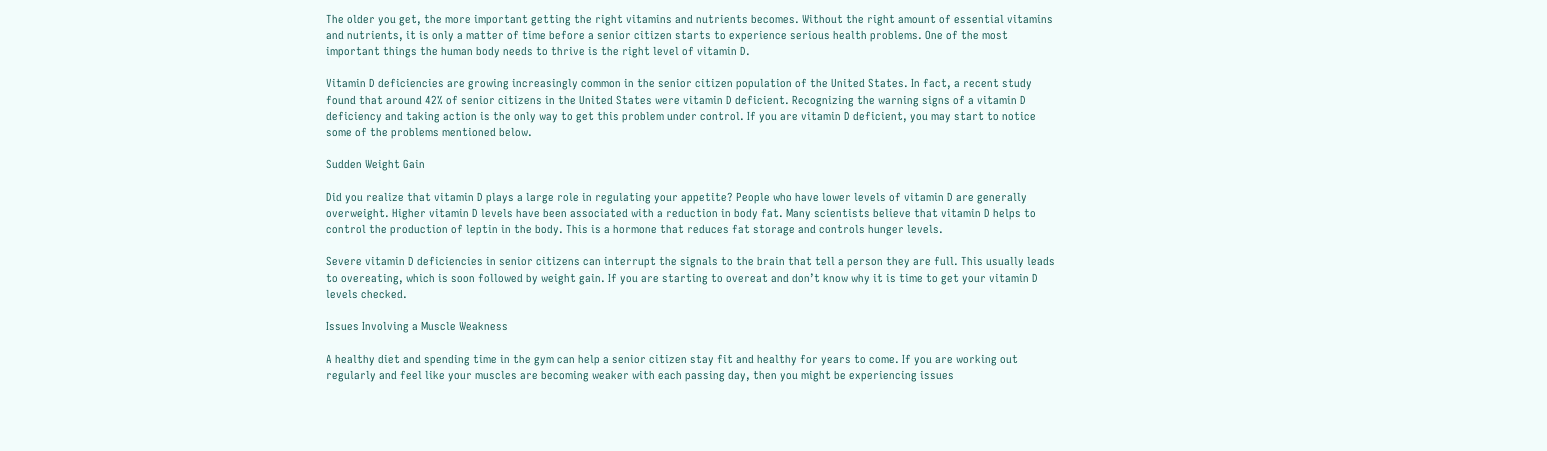The older you get, the more important getting the right vitamins and nutrients becomes. Without the right amount of essential vitamins and nutrients, it is only a matter of time before a senior citizen starts to experience serious health problems. One of the most important things the human body needs to thrive is the right level of vitamin D.

Vitamin D deficiencies are growing increasingly common in the senior citizen population of the United States. In fact, a recent study found that around 42% of senior citizens in the United States were vitamin D deficient. Recognizing the warning signs of a vitamin D deficiency and taking action is the only way to get this problem under control. If you are vitamin D deficient, you may start to notice some of the problems mentioned below.

Sudden Weight Gain

Did you realize that vitamin D plays a large role in regulating your appetite? People who have lower levels of vitamin D are generally overweight. Higher vitamin D levels have been associated with a reduction in body fat. Many scientists believe that vitamin D helps to control the production of leptin in the body. This is a hormone that reduces fat storage and controls hunger levels.

Severe vitamin D deficiencies in senior citizens can interrupt the signals to the brain that tell a person they are full. This usually leads to overeating, which is soon followed by weight gain. If you are starting to overeat and don’t know why it is time to get your vitamin D levels checked.

Issues Involving a Muscle Weakness

A healthy diet and spending time in the gym can help a senior citizen stay fit and healthy for years to come. If you are working out regularly and feel like your muscles are becoming weaker with each passing day, then you might be experiencing issues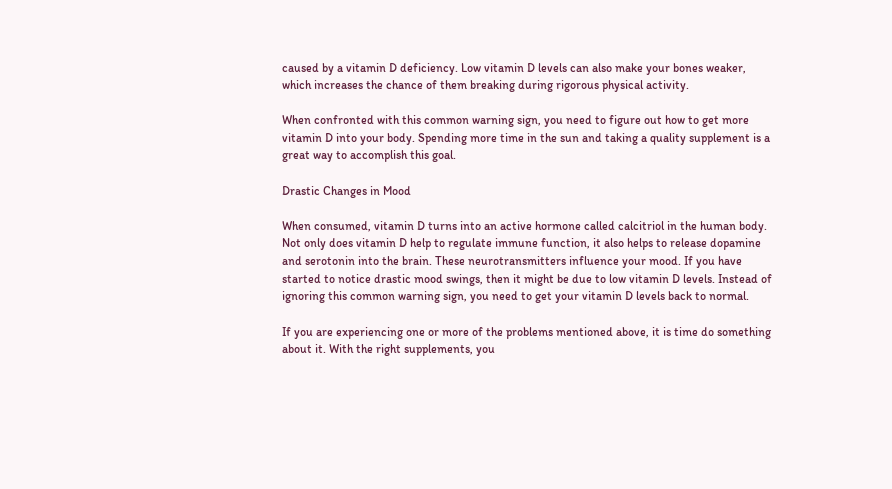caused by a vitamin D deficiency. Low vitamin D levels can also make your bones weaker, which increases the chance of them breaking during rigorous physical activity.

When confronted with this common warning sign, you need to figure out how to get more vitamin D into your body. Spending more time in the sun and taking a quality supplement is a great way to accomplish this goal.

Drastic Changes in Mood

When consumed, vitamin D turns into an active hormone called calcitriol in the human body. Not only does vitamin D help to regulate immune function, it also helps to release dopamine and serotonin into the brain. These neurotransmitters influence your mood. If you have started to notice drastic mood swings, then it might be due to low vitamin D levels. Instead of ignoring this common warning sign, you need to get your vitamin D levels back to normal.

If you are experiencing one or more of the problems mentioned above, it is time do something about it. With the right supplements, you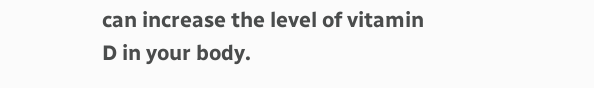can increase the level of vitamin D in your body.